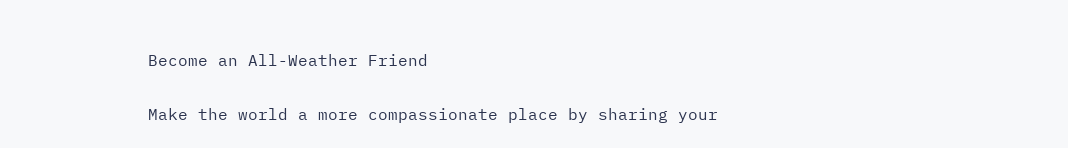Become an All-Weather Friend

Make the world a more compassionate place by sharing your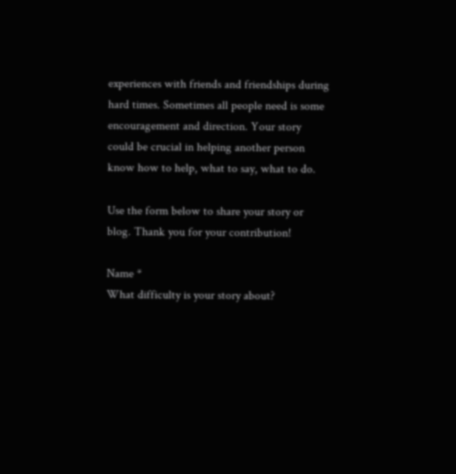experiences with friends and friendships during hard times. Sometimes all people need is some encouragement and direction. Your story could be crucial in helping another person know how to help, what to say, what to do.

Use the form below to share your story or blog. Thank you for your contribution!

Name *
What difficulty is your story about?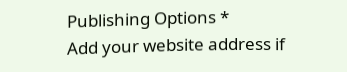Publishing Options *
Add your website address if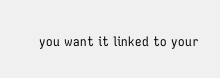you want it linked to your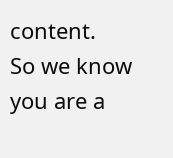content.
So we know you are a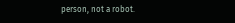person, not a robot.